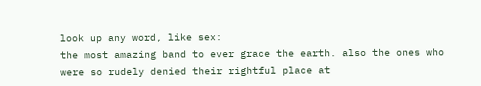look up any word, like sex:
the most amazing band to ever grace the earth. also the ones who were so rudely denied their rightful place at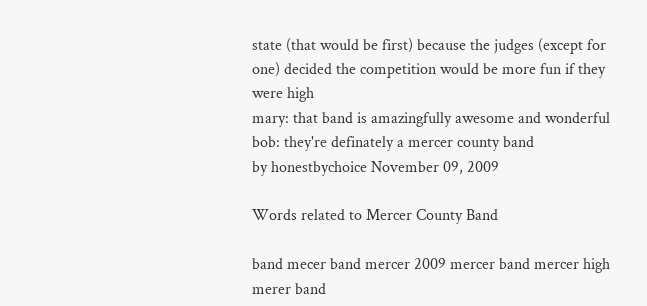state (that would be first) because the judges (except for one) decided the competition would be more fun if they were high
mary: that band is amazingfully awesome and wonderful
bob: they're definately a mercer county band
by honestbychoice November 09, 2009

Words related to Mercer County Band

band mecer band mercer 2009 mercer band mercer high merer band